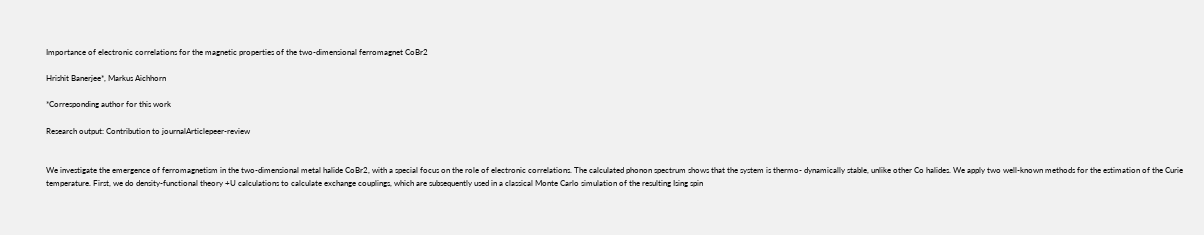Importance of electronic correlations for the magnetic properties of the two-dimensional ferromagnet CoBr2

Hrishit Banerjee*, Markus Aichhorn

*Corresponding author for this work

Research output: Contribution to journalArticlepeer-review


We investigate the emergence of ferromagnetism in the two-dimensional metal halide CoBr2, with a special focus on the role of electronic correlations. The calculated phonon spectrum shows that the system is thermo- dynamically stable, unlike other Co halides. We apply two well-known methods for the estimation of the Curie temperature. First, we do density-functional theory +U calculations to calculate exchange couplings, which are subsequently used in a classical Monte Carlo simulation of the resulting Ising spin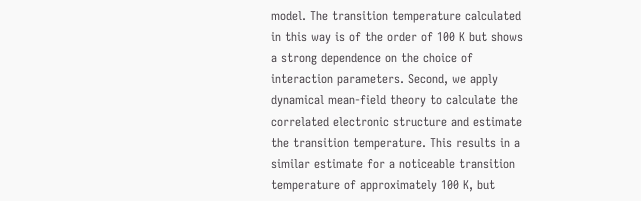model. The transition temperature calculated in this way is of the order of 100 K but shows a strong dependence on the choice of interaction parameters. Second, we apply dynamical mean-field theory to calculate the correlated electronic structure and estimate the transition temperature. This results in a similar estimate for a noticeable transition temperature of approximately 100 K, but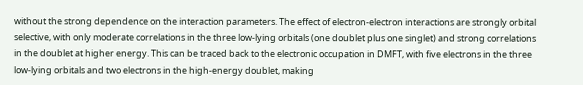without the strong dependence on the interaction parameters. The effect of electron-electron interactions are strongly orbital selective, with only moderate correlations in the three low-lying orbitals (one doublet plus one singlet) and strong correlations in the doublet at higher energy. This can be traced back to the electronic occupation in DMFT, with five electrons in the three low-lying orbitals and two electrons in the high-energy doublet, making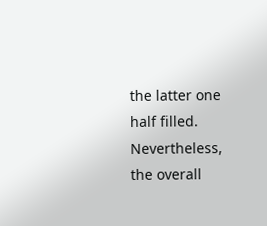the latter one half filled. Nevertheless, the overall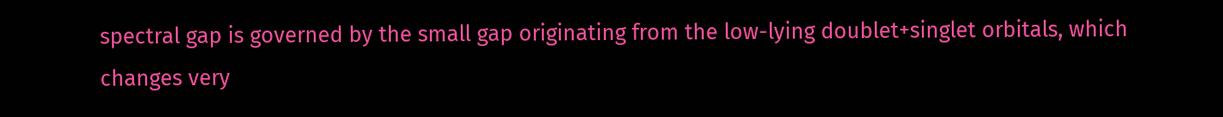spectral gap is governed by the small gap originating from the low-lying doublet+singlet orbitals, which changes very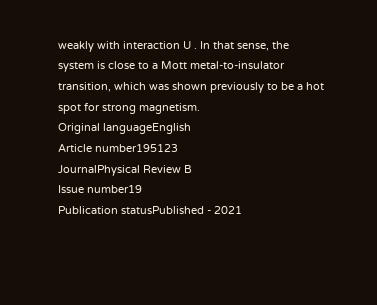weakly with interaction U . In that sense, the system is close to a Mott metal-to-insulator transition, which was shown previously to be a hot spot for strong magnetism.
Original languageEnglish
Article number195123
JournalPhysical Review B
Issue number19
Publication statusPublished - 2021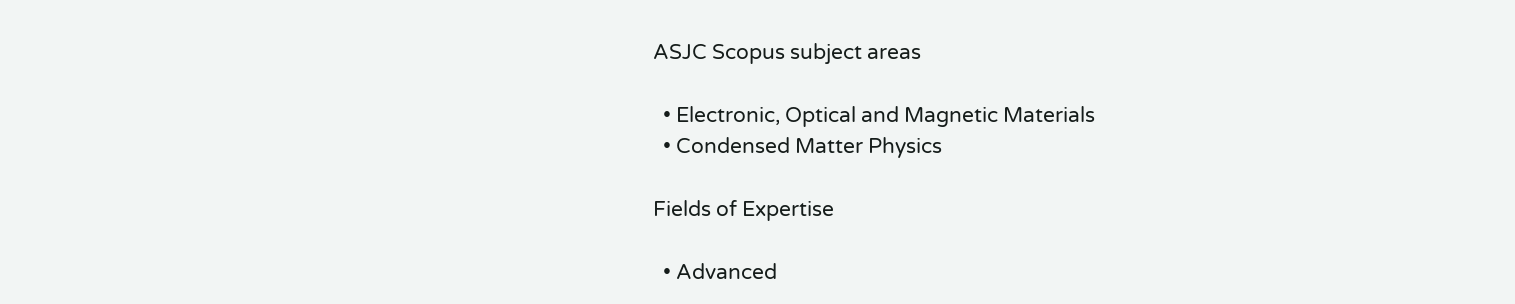ASJC Scopus subject areas

  • Electronic, Optical and Magnetic Materials
  • Condensed Matter Physics

Fields of Expertise

  • Advanced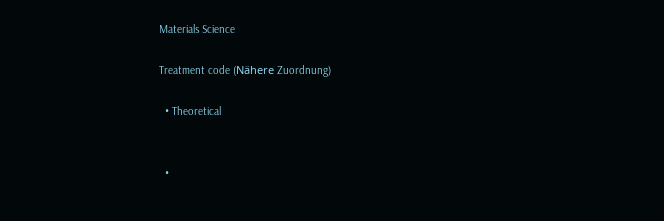Materials Science

Treatment code (Nähere Zuordnung)

  • Theoretical


  •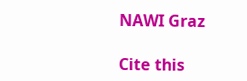NAWI Graz

Cite this